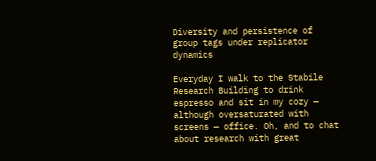Diversity and persistence of group tags under replicator dynamics

Everyday I walk to the Stabile Research Building to drink espresso and sit in my cozy — although oversaturated with screens — office. Oh, and to chat about research with great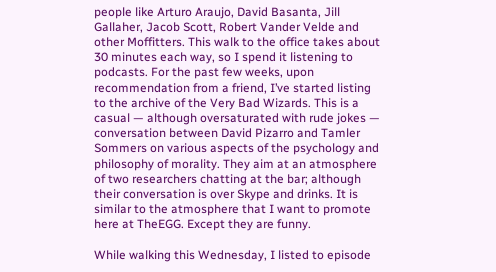people like Arturo Araujo, David Basanta, Jill Gallaher, Jacob Scott, Robert Vander Velde and other Moffitters. This walk to the office takes about 30 minutes each way, so I spend it listening to podcasts. For the past few weeks, upon recommendation from a friend, I’ve started listing to the archive of the Very Bad Wizards. This is a casual — although oversaturated with rude jokes — conversation between David Pizarro and Tamler Sommers on various aspects of the psychology and philosophy of morality. They aim at an atmosphere of two researchers chatting at the bar; although their conversation is over Skype and drinks. It is similar to the atmosphere that I want to promote here at TheEGG. Except they are funny.

While walking this Wednesday, I listed to episode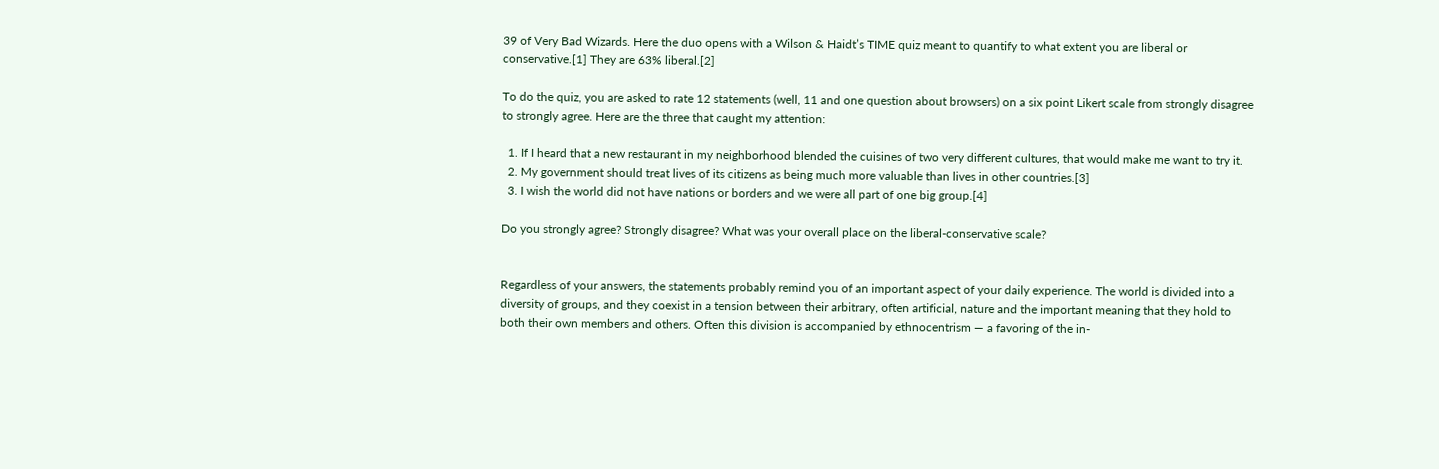39 of Very Bad Wizards. Here the duo opens with a Wilson & Haidt’s TIME quiz meant to quantify to what extent you are liberal or conservative.[1] They are 63% liberal.[2]

To do the quiz, you are asked to rate 12 statements (well, 11 and one question about browsers) on a six point Likert scale from strongly disagree to strongly agree. Here are the three that caught my attention:

  1. If I heard that a new restaurant in my neighborhood blended the cuisines of two very different cultures, that would make me want to try it.
  2. My government should treat lives of its citizens as being much more valuable than lives in other countries.[3]
  3. I wish the world did not have nations or borders and we were all part of one big group.[4]

Do you strongly agree? Strongly disagree? What was your overall place on the liberal-conservative scale?


Regardless of your answers, the statements probably remind you of an important aspect of your daily experience. The world is divided into a diversity of groups, and they coexist in a tension between their arbitrary, often artificial, nature and the important meaning that they hold to both their own members and others. Often this division is accompanied by ethnocentrism — a favoring of the in-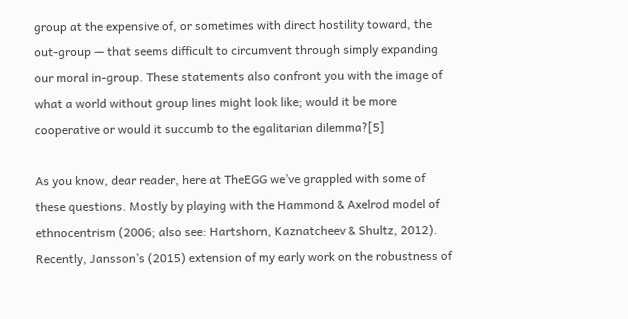group at the expensive of, or sometimes with direct hostility toward, the out-group — that seems difficult to circumvent through simply expanding our moral in-group. These statements also confront you with the image of what a world without group lines might look like; would it be more cooperative or would it succumb to the egalitarian dilemma?[5]

As you know, dear reader, here at TheEGG we’ve grappled with some of these questions. Mostly by playing with the Hammond & Axelrod model of ethnocentrism (2006; also see: Hartshorn, Kaznatcheev & Shultz, 2012). Recently, Jansson’s (2015) extension of my early work on the robustness of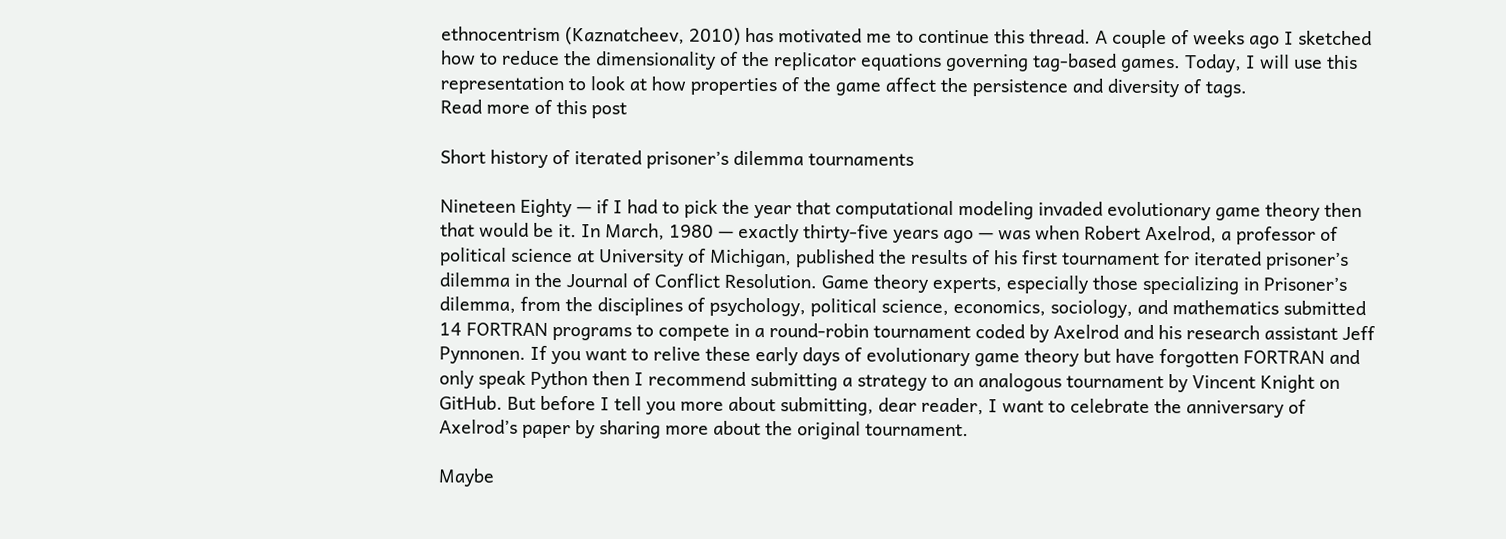ethnocentrism (Kaznatcheev, 2010) has motivated me to continue this thread. A couple of weeks ago I sketched how to reduce the dimensionality of the replicator equations governing tag-based games. Today, I will use this representation to look at how properties of the game affect the persistence and diversity of tags.
Read more of this post

Short history of iterated prisoner’s dilemma tournaments

Nineteen Eighty — if I had to pick the year that computational modeling invaded evolutionary game theory then that would be it. In March, 1980 — exactly thirty-five years ago — was when Robert Axelrod, a professor of political science at University of Michigan, published the results of his first tournament for iterated prisoner’s dilemma in the Journal of Conflict Resolution. Game theory experts, especially those specializing in Prisoner’s dilemma, from the disciplines of psychology, political science, economics, sociology, and mathematics submitted 14 FORTRAN programs to compete in a round-robin tournament coded by Axelrod and his research assistant Jeff Pynnonen. If you want to relive these early days of evolutionary game theory but have forgotten FORTRAN and only speak Python then I recommend submitting a strategy to an analogous tournament by Vincent Knight on GitHub. But before I tell you more about submitting, dear reader, I want to celebrate the anniversary of Axelrod’s paper by sharing more about the original tournament.

Maybe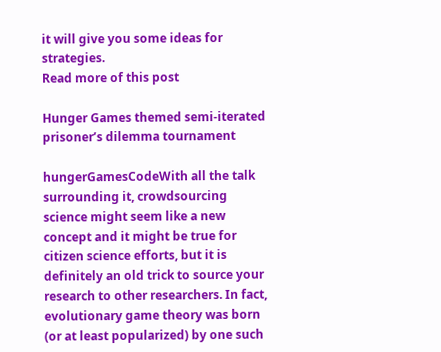it will give you some ideas for strategies.
Read more of this post

Hunger Games themed semi-iterated prisoner’s dilemma tournament

hungerGamesCodeWith all the talk surrounding it, crowdsourcing science might seem like a new concept and it might be true for citizen science efforts, but it is definitely an old trick to source your research to other researchers. In fact, evolutionary game theory was born (or at least popularized) by one such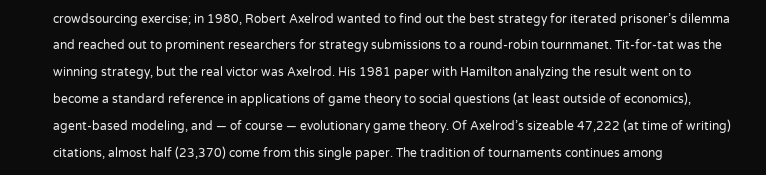crowdsourcing exercise; in 1980, Robert Axelrod wanted to find out the best strategy for iterated prisoner’s dilemma and reached out to prominent researchers for strategy submissions to a round-robin tournmanet. Tit-for-tat was the winning strategy, but the real victor was Axelrod. His 1981 paper with Hamilton analyzing the result went on to become a standard reference in applications of game theory to social questions (at least outside of economics), agent-based modeling, and — of course — evolutionary game theory. Of Axelrod’s sizeable 47,222 (at time of writing) citations, almost half (23,370) come from this single paper. The tradition of tournaments continues among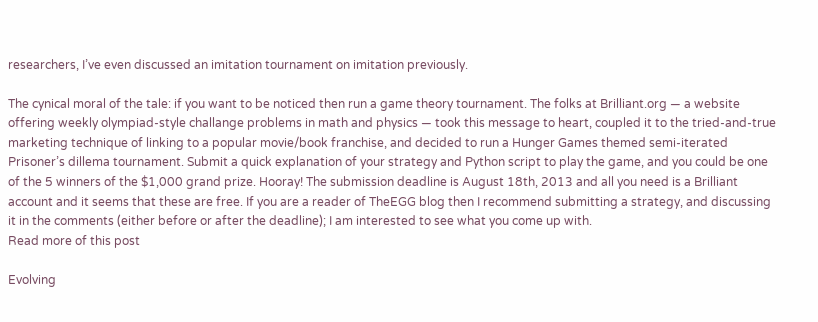researchers, I’ve even discussed an imitation tournament on imitation previously.

The cynical moral of the tale: if you want to be noticed then run a game theory tournament. The folks at Brilliant.org — a website offering weekly olympiad-style challange problems in math and physics — took this message to heart, coupled it to the tried-and-true marketing technique of linking to a popular movie/book franchise, and decided to run a Hunger Games themed semi-iterated Prisoner’s dillema tournament. Submit a quick explanation of your strategy and Python script to play the game, and you could be one of the 5 winners of the $1,000 grand prize. Hooray! The submission deadline is August 18th, 2013 and all you need is a Brilliant account and it seems that these are free. If you are a reader of TheEGG blog then I recommend submitting a strategy, and discussing it in the comments (either before or after the deadline); I am interested to see what you come up with.
Read more of this post

Evolving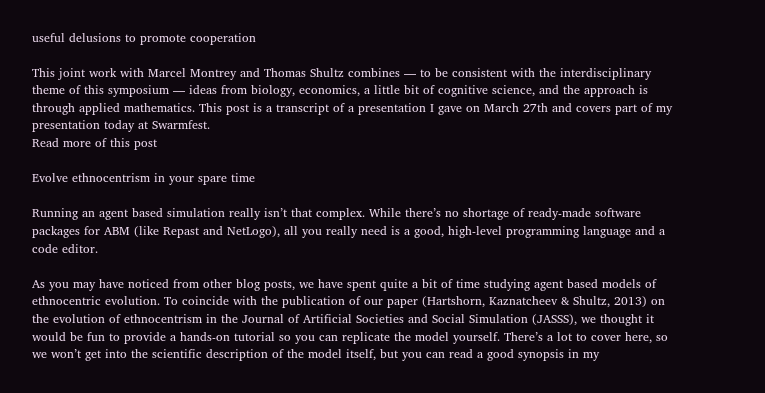useful delusions to promote cooperation

This joint work with Marcel Montrey and Thomas Shultz combines — to be consistent with the interdisciplinary theme of this symposium — ideas from biology, economics, a little bit of cognitive science, and the approach is through applied mathematics. This post is a transcript of a presentation I gave on March 27th and covers part of my presentation today at Swarmfest.
Read more of this post

Evolve ethnocentrism in your spare time

Running an agent based simulation really isn’t that complex. While there’s no shortage of ready-made software packages for ABM (like Repast and NetLogo), all you really need is a good, high-level programming language and a code editor.

As you may have noticed from other blog posts, we have spent quite a bit of time studying agent based models of ethnocentric evolution. To coincide with the publication of our paper (Hartshorn, Kaznatcheev & Shultz, 2013) on the evolution of ethnocentrism in the Journal of Artificial Societies and Social Simulation (JASSS), we thought it would be fun to provide a hands-on tutorial so you can replicate the model yourself. There’s a lot to cover here, so we won’t get into the scientific description of the model itself, but you can read a good synopsis in my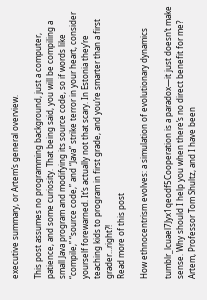executive summary, or Artem’s general overview.

This post assumes no programming background, just a computer, patience, and some curiosity. That being said, you will be compiling a small Java program and modifying its source code, so if words like “compile,” “source code,” and “Java” strike terror in your heart, consider yourself forewarned. It’s actually not that scary. In Estonia they’re teaching kids to program in first grade, and you’re smarter than a first grader…right?!
Read more of this post

How ethnocentrism evolves: a simulation of evolutionary dynamics

tumblr_lcuael7Jyx1qeodf5Cooperation is a paradox—it just doesn’t make sense. Why should I help you when there’s no direct benefit for me? Artem, Professor Tom Shultz, and I have been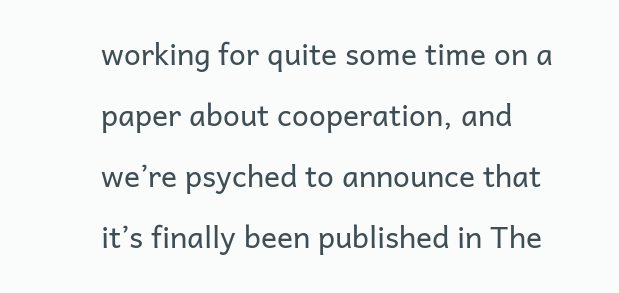working for quite some time on a paper about cooperation, and we’re psyched to announce that it’s finally been published in The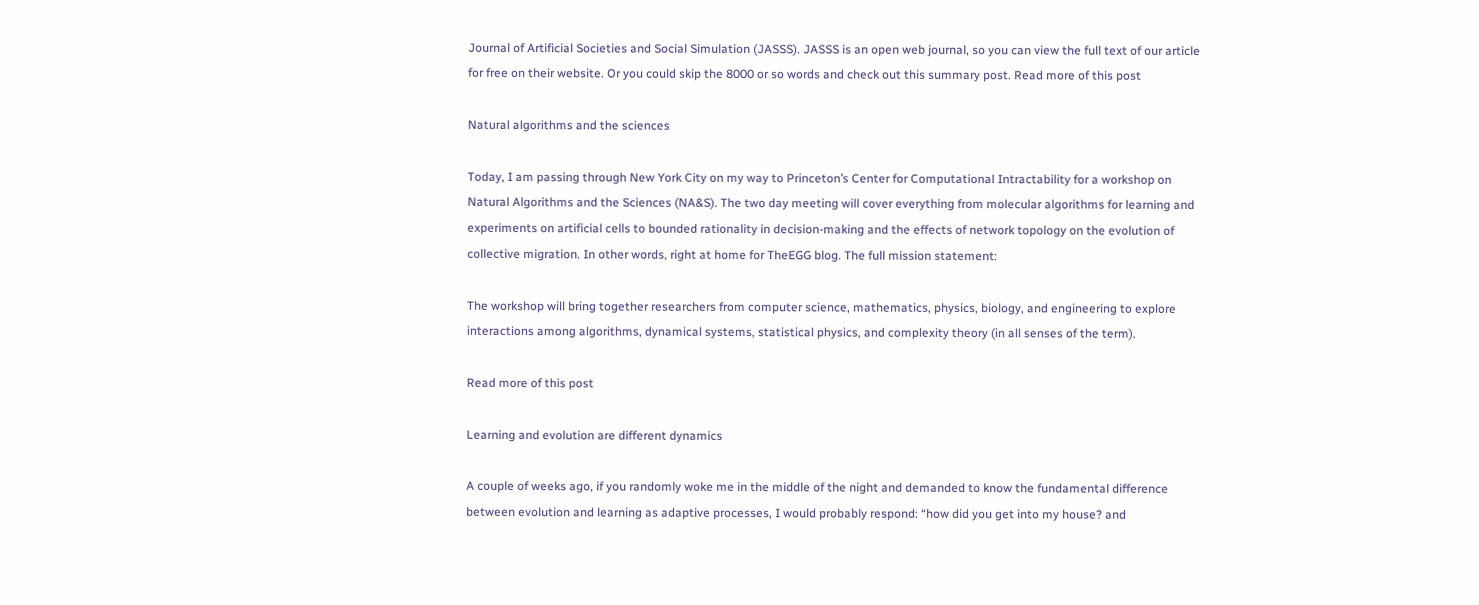Journal of Artificial Societies and Social Simulation (JASSS). JASSS is an open web journal, so you can view the full text of our article for free on their website. Or you could skip the 8000 or so words and check out this summary post. Read more of this post

Natural algorithms and the sciences

Today, I am passing through New York City on my way to Princeton’s Center for Computational Intractability for a workshop on Natural Algorithms and the Sciences (NA&S). The two day meeting will cover everything from molecular algorithms for learning and experiments on artificial cells to bounded rationality in decision-making and the effects of network topology on the evolution of collective migration. In other words, right at home for TheEGG blog. The full mission statement:

The workshop will bring together researchers from computer science, mathematics, physics, biology, and engineering to explore interactions among algorithms, dynamical systems, statistical physics, and complexity theory (in all senses of the term).

Read more of this post

Learning and evolution are different dynamics

A couple of weeks ago, if you randomly woke me in the middle of the night and demanded to know the fundamental difference between evolution and learning as adaptive processes, I would probably respond: “how did you get into my house? and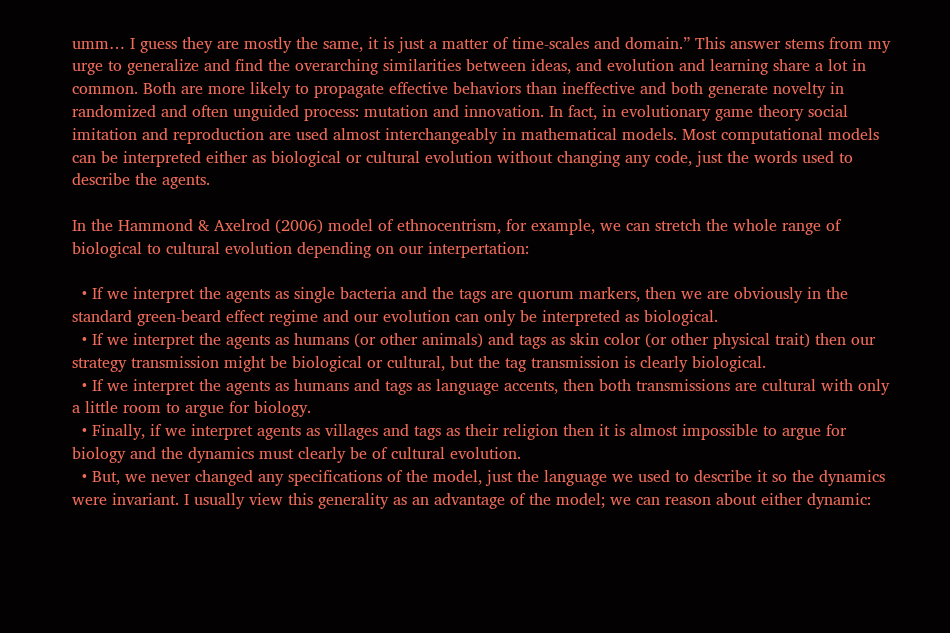umm… I guess they are mostly the same, it is just a matter of time-scales and domain.” This answer stems from my urge to generalize and find the overarching similarities between ideas, and evolution and learning share a lot in common. Both are more likely to propagate effective behaviors than ineffective and both generate novelty in randomized and often unguided process: mutation and innovation. In fact, in evolutionary game theory social imitation and reproduction are used almost interchangeably in mathematical models. Most computational models can be interpreted either as biological or cultural evolution without changing any code, just the words used to describe the agents.

In the Hammond & Axelrod (2006) model of ethnocentrism, for example, we can stretch the whole range of biological to cultural evolution depending on our interpertation:

  • If we interpret the agents as single bacteria and the tags are quorum markers, then we are obviously in the standard green-beard effect regime and our evolution can only be interpreted as biological.
  • If we interpret the agents as humans (or other animals) and tags as skin color (or other physical trait) then our strategy transmission might be biological or cultural, but the tag transmission is clearly biological.
  • If we interpret the agents as humans and tags as language accents, then both transmissions are cultural with only a little room to argue for biology.
  • Finally, if we interpret agents as villages and tags as their religion then it is almost impossible to argue for biology and the dynamics must clearly be of cultural evolution.
  • But, we never changed any specifications of the model, just the language we used to describe it so the dynamics were invariant. I usually view this generality as an advantage of the model; we can reason about either dynamic: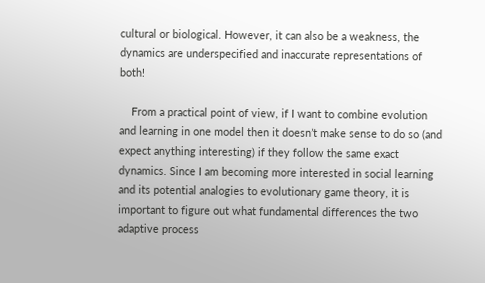cultural or biological. However, it can also be a weakness, the dynamics are underspecified and inaccurate representations of both!

    From a practical point of view, if I want to combine evolution and learning in one model then it doesn’t make sense to do so (and expect anything interesting) if they follow the same exact dynamics. Since I am becoming more interested in social learning and its potential analogies to evolutionary game theory, it is important to figure out what fundamental differences the two adaptive process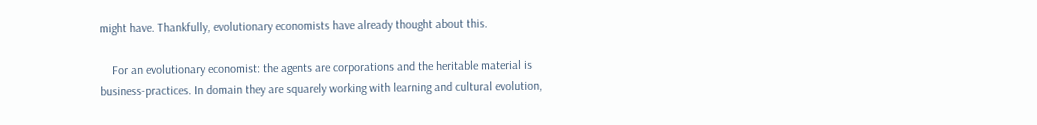might have. Thankfully, evolutionary economists have already thought about this.

    For an evolutionary economist: the agents are corporations and the heritable material is business-practices. In domain they are squarely working with learning and cultural evolution,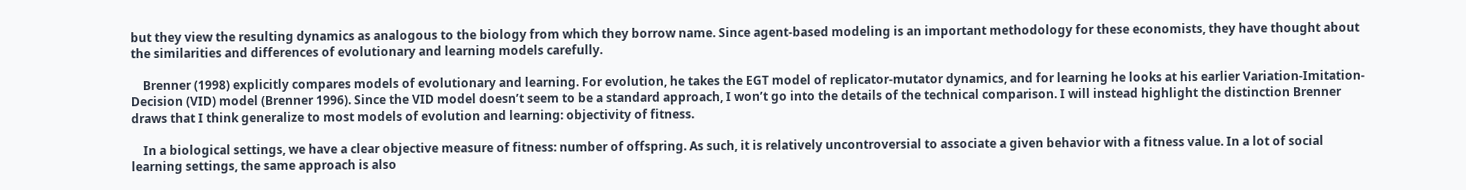but they view the resulting dynamics as analogous to the biology from which they borrow name. Since agent-based modeling is an important methodology for these economists, they have thought about the similarities and differences of evolutionary and learning models carefully.

    Brenner (1998) explicitly compares models of evolutionary and learning. For evolution, he takes the EGT model of replicator-mutator dynamics, and for learning he looks at his earlier Variation-Imitation-Decision (VID) model (Brenner 1996). Since the VID model doesn’t seem to be a standard approach, I won’t go into the details of the technical comparison. I will instead highlight the distinction Brenner draws that I think generalize to most models of evolution and learning: objectivity of fitness.

    In a biological settings, we have a clear objective measure of fitness: number of offspring. As such, it is relatively uncontroversial to associate a given behavior with a fitness value. In a lot of social learning settings, the same approach is also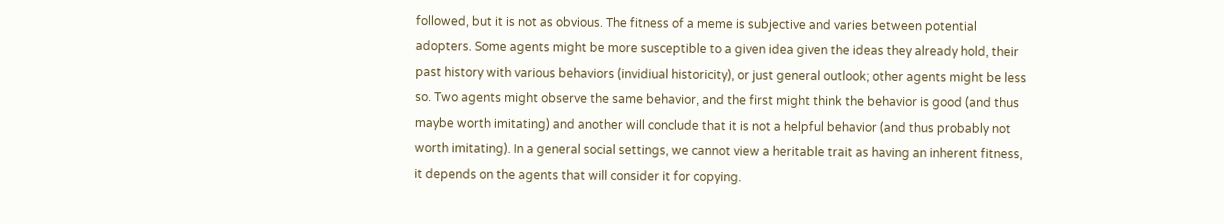followed, but it is not as obvious. The fitness of a meme is subjective and varies between potential adopters. Some agents might be more susceptible to a given idea given the ideas they already hold, their past history with various behaviors (invidiual historicity), or just general outlook; other agents might be less so. Two agents might observe the same behavior, and the first might think the behavior is good (and thus maybe worth imitating) and another will conclude that it is not a helpful behavior (and thus probably not worth imitating). In a general social settings, we cannot view a heritable trait as having an inherent fitness, it depends on the agents that will consider it for copying.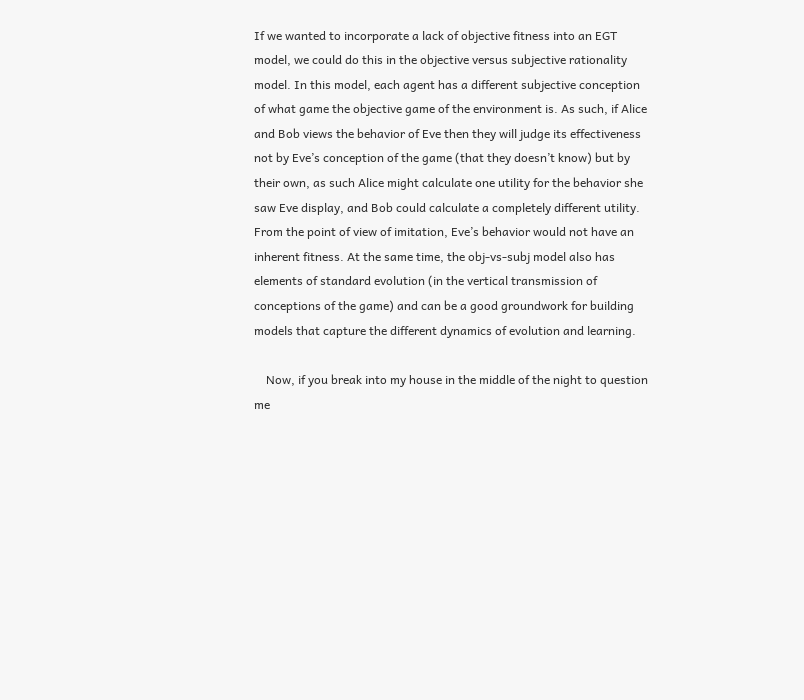If we wanted to incorporate a lack of objective fitness into an EGT model, we could do this in the objective versus subjective rationality model. In this model, each agent has a different subjective conception of what game the objective game of the environment is. As such, if Alice and Bob views the behavior of Eve then they will judge its effectiveness not by Eve’s conception of the game (that they doesn’t know) but by their own, as such Alice might calculate one utility for the behavior she saw Eve display, and Bob could calculate a completely different utility. From the point of view of imitation, Eve’s behavior would not have an inherent fitness. At the same time, the obj-vs-subj model also has elements of standard evolution (in the vertical transmission of conceptions of the game) and can be a good groundwork for building models that capture the different dynamics of evolution and learning.

    Now, if you break into my house in the middle of the night to question me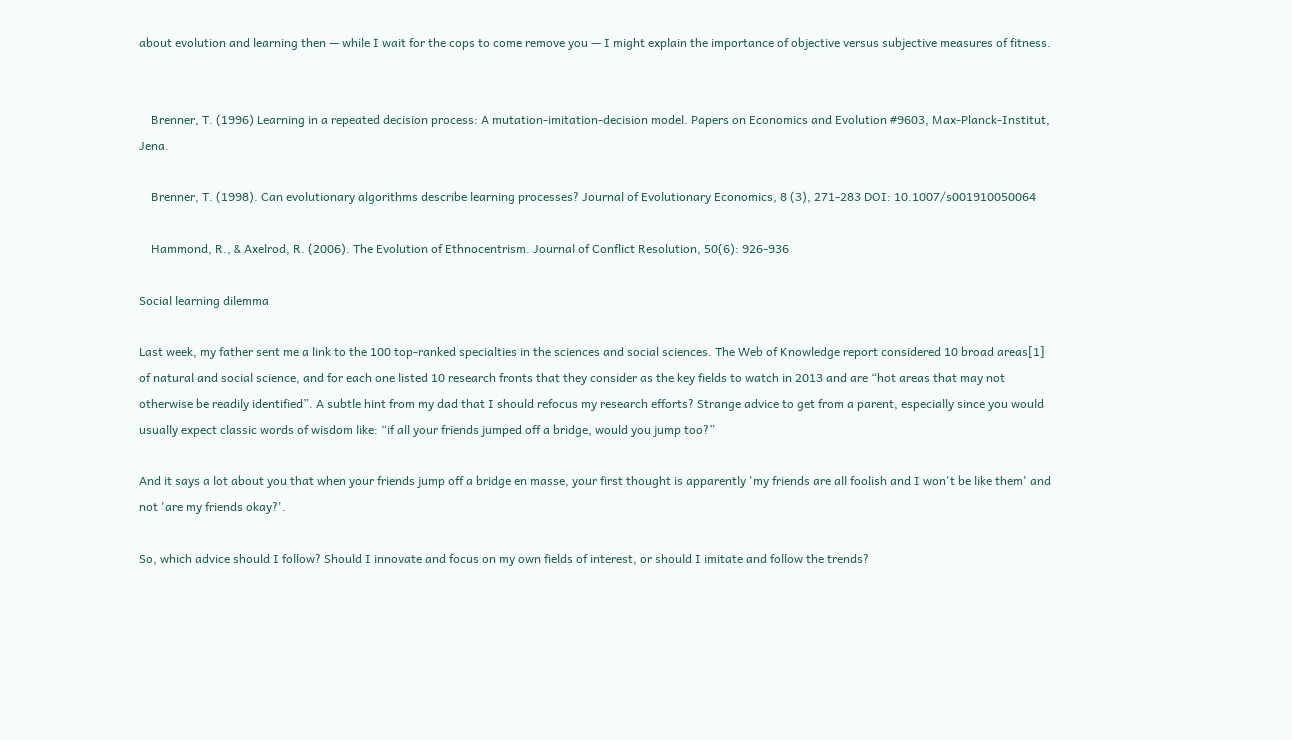about evolution and learning then — while I wait for the cops to come remove you — I might explain the importance of objective versus subjective measures of fitness.


    Brenner, T. (1996) Learning in a repeated decision process: A mutation-imitation-decision model. Papers on Economics and Evolution #9603, Max-Planck-Institut, Jena.

    Brenner, T. (1998). Can evolutionary algorithms describe learning processes? Journal of Evolutionary Economics, 8 (3), 271-283 DOI: 10.1007/s001910050064

    Hammond, R., & Axelrod, R. (2006). The Evolution of Ethnocentrism. Journal of Conflict Resolution, 50(6): 926-936

Social learning dilemma

Last week, my father sent me a link to the 100 top-ranked specialties in the sciences and social sciences. The Web of Knowledge report considered 10 broad areas[1] of natural and social science, and for each one listed 10 research fronts that they consider as the key fields to watch in 2013 and are “hot areas that may not otherwise be readily identified”. A subtle hint from my dad that I should refocus my research efforts? Strange advice to get from a parent, especially since you would usually expect classic words of wisdom like: “if all your friends jumped off a bridge, would you jump too?”

And it says a lot about you that when your friends jump off a bridge en masse, your first thought is apparently 'my friends are all foolish and I won't be like them' and not 'are my friends okay?'.

So, which advice should I follow? Should I innovate and focus on my own fields of interest, or should I imitate and follow the trends?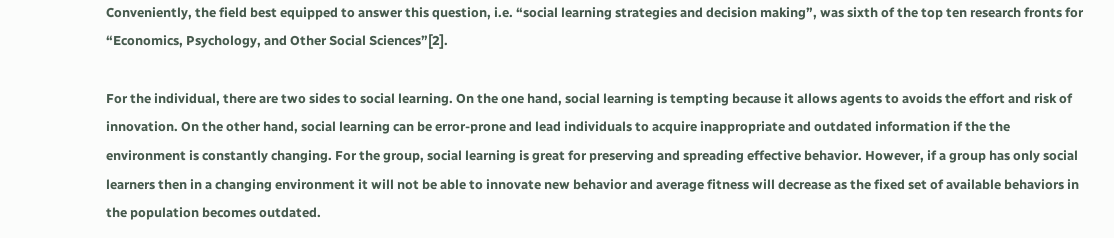Conveniently, the field best equipped to answer this question, i.e. “social learning strategies and decision making”, was sixth of the top ten research fronts for “Economics, Psychology, and Other Social Sciences”[2].

For the individual, there are two sides to social learning. On the one hand, social learning is tempting because it allows agents to avoids the effort and risk of innovation. On the other hand, social learning can be error-prone and lead individuals to acquire inappropriate and outdated information if the the environment is constantly changing. For the group, social learning is great for preserving and spreading effective behavior. However, if a group has only social learners then in a changing environment it will not be able to innovate new behavior and average fitness will decrease as the fixed set of available behaviors in the population becomes outdated.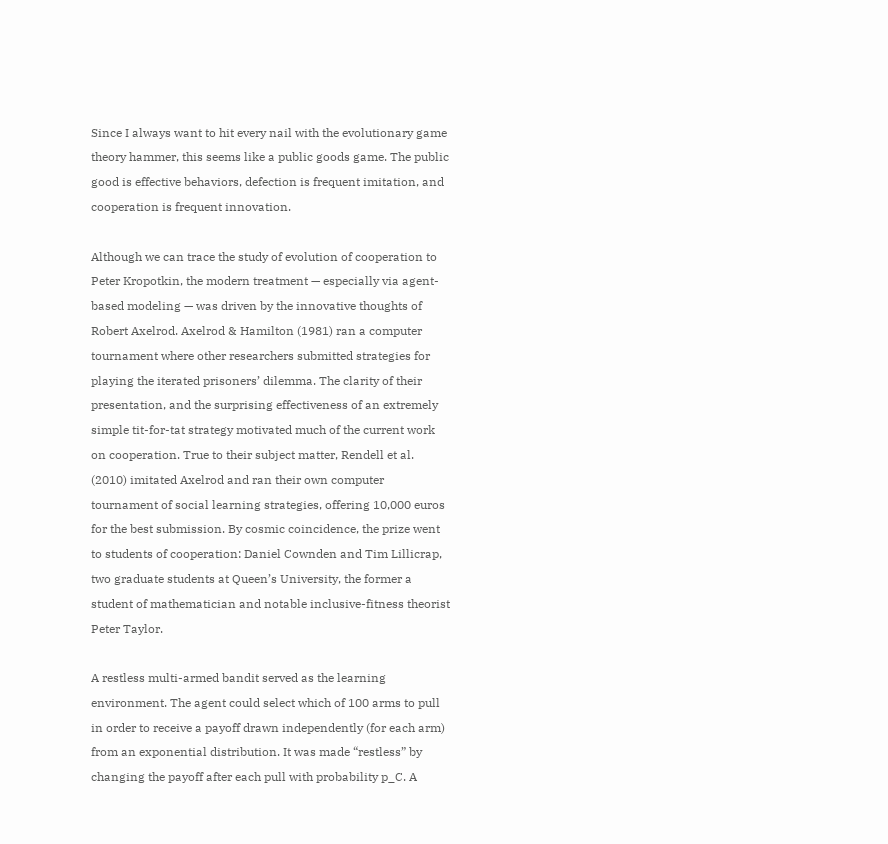Since I always want to hit every nail with the evolutionary game theory hammer, this seems like a public goods game. The public good is effective behaviors, defection is frequent imitation, and cooperation is frequent innovation.

Although we can trace the study of evolution of cooperation to Peter Kropotkin, the modern treatment — especially via agent-based modeling — was driven by the innovative thoughts of Robert Axelrod. Axelrod & Hamilton (1981) ran a computer tournament where other researchers submitted strategies for playing the iterated prisoners’ dilemma. The clarity of their presentation, and the surprising effectiveness of an extremely simple tit-for-tat strategy motivated much of the current work on cooperation. True to their subject matter, Rendell et al. (2010) imitated Axelrod and ran their own computer tournament of social learning strategies, offering 10,000 euros for the best submission. By cosmic coincidence, the prize went to students of cooperation: Daniel Cownden and Tim Lillicrap, two graduate students at Queen’s University, the former a student of mathematician and notable inclusive-fitness theorist Peter Taylor.

A restless multi-armed bandit served as the learning environment. The agent could select which of 100 arms to pull in order to receive a payoff drawn independently (for each arm) from an exponential distribution. It was made “restless” by changing the payoff after each pull with probability p_C. A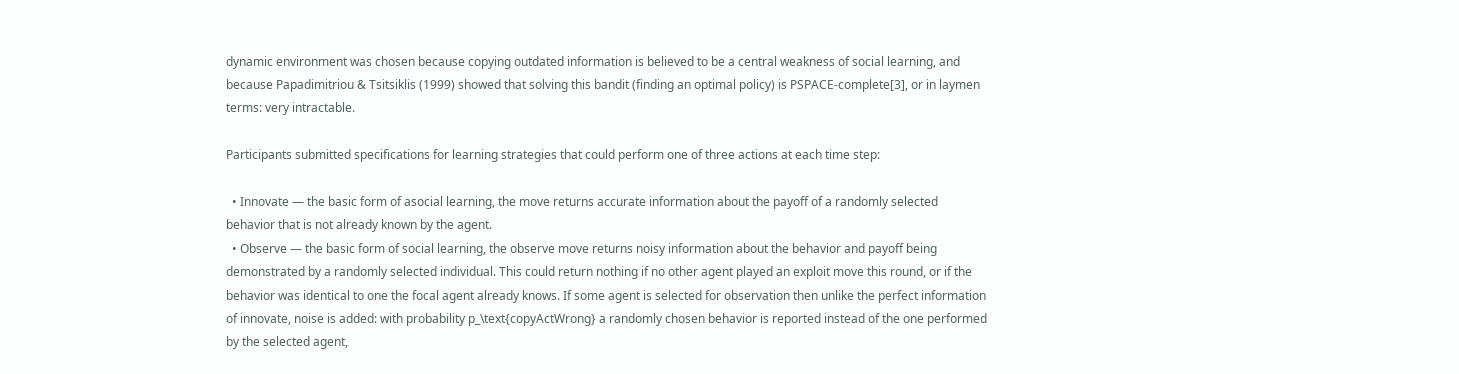dynamic environment was chosen because copying outdated information is believed to be a central weakness of social learning, and because Papadimitriou & Tsitsiklis (1999) showed that solving this bandit (finding an optimal policy) is PSPACE-complete[3], or in laymen terms: very intractable.

Participants submitted specifications for learning strategies that could perform one of three actions at each time step:

  • Innovate — the basic form of asocial learning, the move returns accurate information about the payoff of a randomly selected behavior that is not already known by the agent.
  • Observe — the basic form of social learning, the observe move returns noisy information about the behavior and payoff being demonstrated by a randomly selected individual. This could return nothing if no other agent played an exploit move this round, or if the behavior was identical to one the focal agent already knows. If some agent is selected for observation then unlike the perfect information of innovate, noise is added: with probability p_\text{copyActWrong} a randomly chosen behavior is reported instead of the one performed by the selected agent,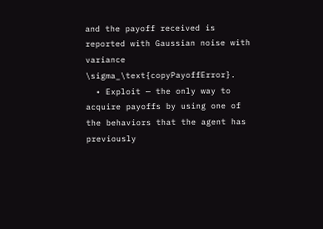and the payoff received is reported with Gaussian noise with variance \sigma_\text{copyPayoffError}.
  • Exploit — the only way to acquire payoffs by using one of the behaviors that the agent has previously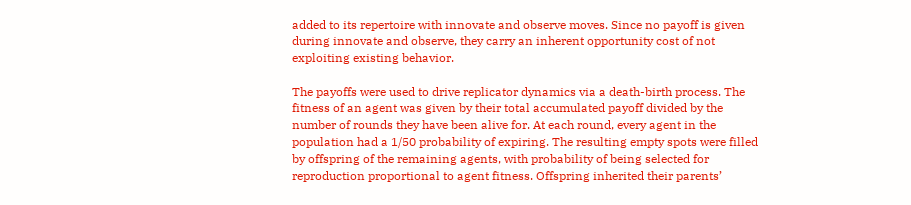added to its repertoire with innovate and observe moves. Since no payoff is given during innovate and observe, they carry an inherent opportunity cost of not exploiting existing behavior.

The payoffs were used to drive replicator dynamics via a death-birth process. The fitness of an agent was given by their total accumulated payoff divided by the number of rounds they have been alive for. At each round, every agent in the population had a 1/50 probability of expiring. The resulting empty spots were filled by offspring of the remaining agents, with probability of being selected for reproduction proportional to agent fitness. Offspring inherited their parents’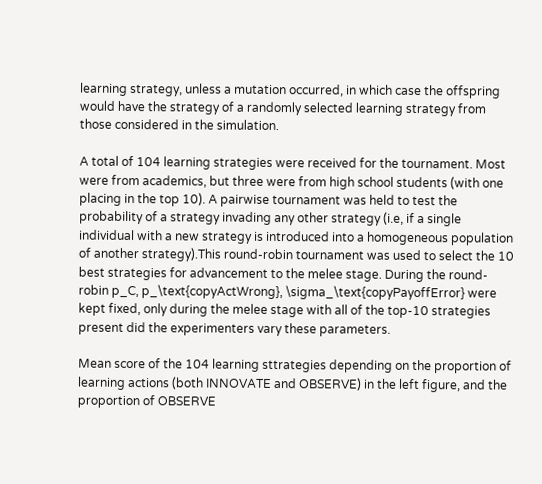learning strategy, unless a mutation occurred, in which case the offspring would have the strategy of a randomly selected learning strategy from those considered in the simulation.

A total of 104 learning strategies were received for the tournament. Most were from academics, but three were from high school students (with one placing in the top 10). A pairwise tournament was held to test the probability of a strategy invading any other strategy (i.e, if a single individual with a new strategy is introduced into a homogeneous population of another strategy).This round-robin tournament was used to select the 10 best strategies for advancement to the melee stage. During the round-robin p_C, p_\text{copyActWrong}, \sigma_\text{copyPayoffError} were kept fixed, only during the melee stage with all of the top-10 strategies present did the experimenters vary these parameters.

Mean score of the 104 learning sttrategies depending on the proportion of learning actions (both INNOVATE and OBSERVE) in the left figure, and the proportion of OBSERVE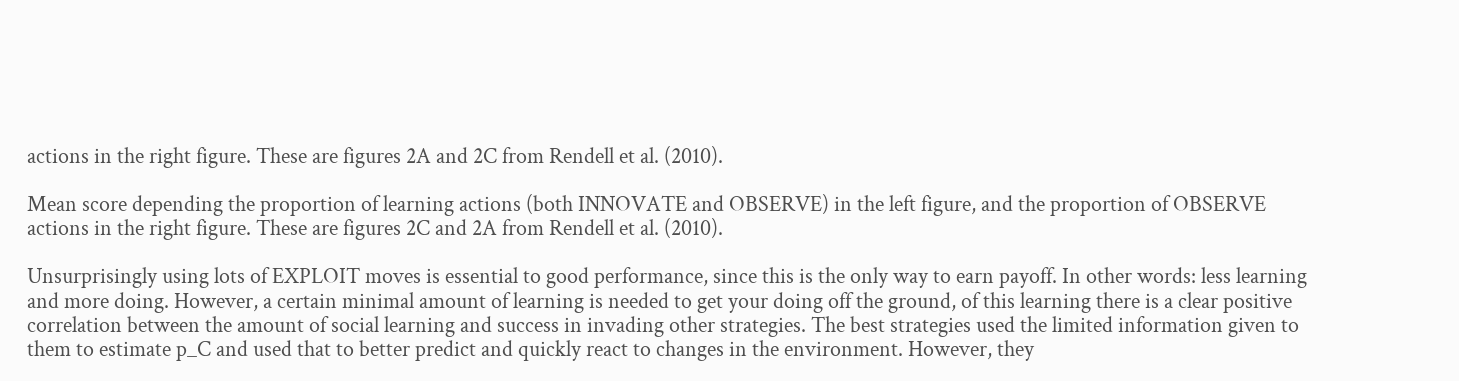actions in the right figure. These are figures 2A and 2C from Rendell et al. (2010).

Mean score depending the proportion of learning actions (both INNOVATE and OBSERVE) in the left figure, and the proportion of OBSERVE actions in the right figure. These are figures 2C and 2A from Rendell et al. (2010).

Unsurprisingly using lots of EXPLOIT moves is essential to good performance, since this is the only way to earn payoff. In other words: less learning and more doing. However, a certain minimal amount of learning is needed to get your doing off the ground, of this learning there is a clear positive correlation between the amount of social learning and success in invading other strategies. The best strategies used the limited information given to them to estimate p_C and used that to better predict and quickly react to changes in the environment. However, they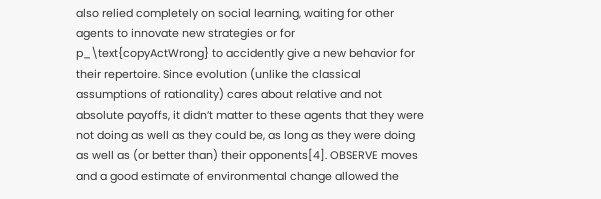also relied completely on social learning, waiting for other agents to innovate new strategies or for p_\text{copyActWrong} to accidently give a new behavior for their repertoire. Since evolution (unlike the classical assumptions of rationality) cares about relative and not absolute payoffs, it didn’t matter to these agents that they were not doing as well as they could be, as long as they were doing as well as (or better than) their opponents[4]. OBSERVE moves and a good estimate of environmental change allowed the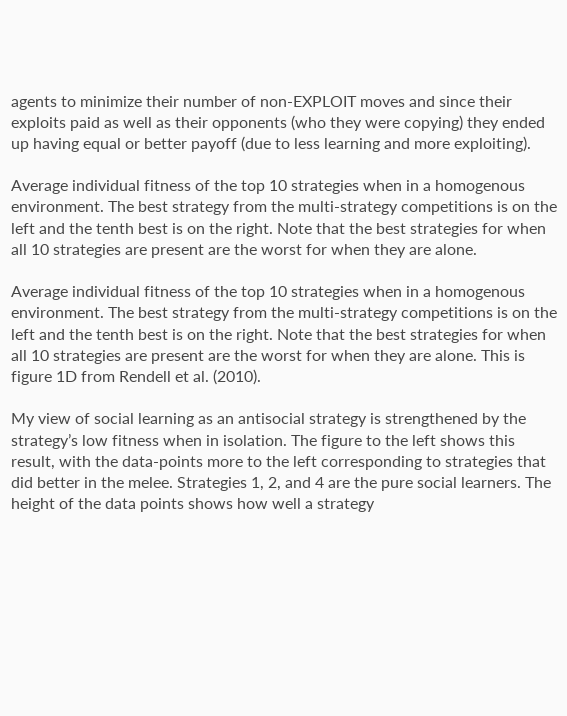agents to minimize their number of non-EXPLOIT moves and since their exploits paid as well as their opponents (who they were copying) they ended up having equal or better payoff (due to less learning and more exploiting).

Average individual fitness of the top 10 strategies when in a homogenous environment. The best strategy from the multi-strategy competitions is on the left and the tenth best is on the right. Note that the best strategies for when all 10 strategies are present are the worst for when they are alone.

Average individual fitness of the top 10 strategies when in a homogenous environment. The best strategy from the multi-strategy competitions is on the left and the tenth best is on the right. Note that the best strategies for when all 10 strategies are present are the worst for when they are alone. This is figure 1D from Rendell et al. (2010).

My view of social learning as an antisocial strategy is strengthened by the strategy’s low fitness when in isolation. The figure to the left shows this result, with the data-points more to the left corresponding to strategies that did better in the melee. Strategies 1, 2, and 4 are the pure social learners. The height of the data points shows how well a strategy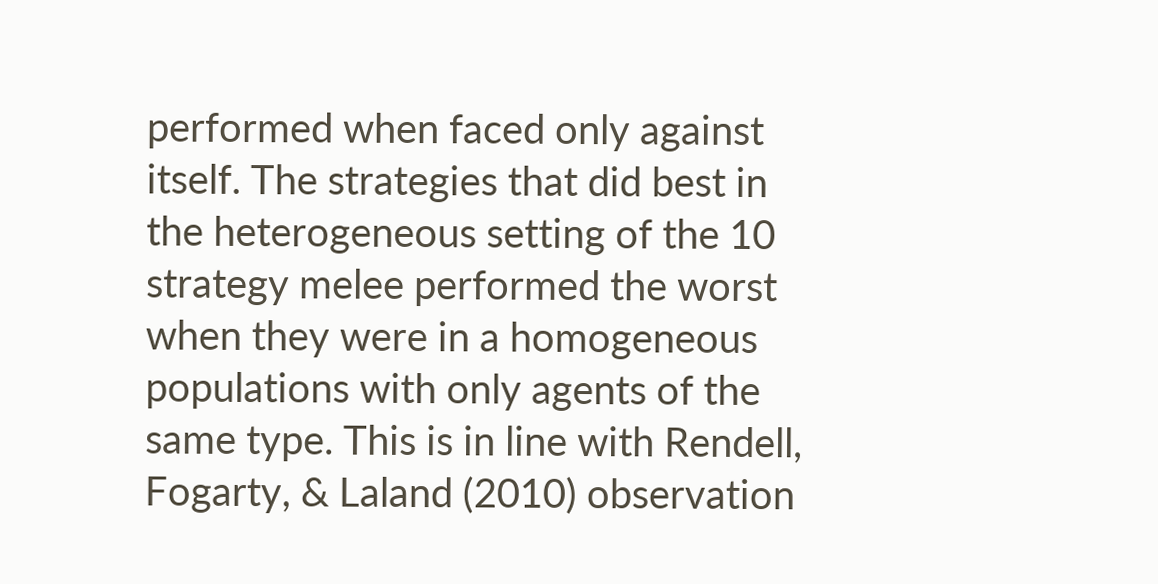performed when faced only against itself. The strategies that did best in the heterogeneous setting of the 10 strategy melee performed the worst when they were in a homogeneous populations with only agents of the same type. This is in line with Rendell, Fogarty, & Laland (2010) observation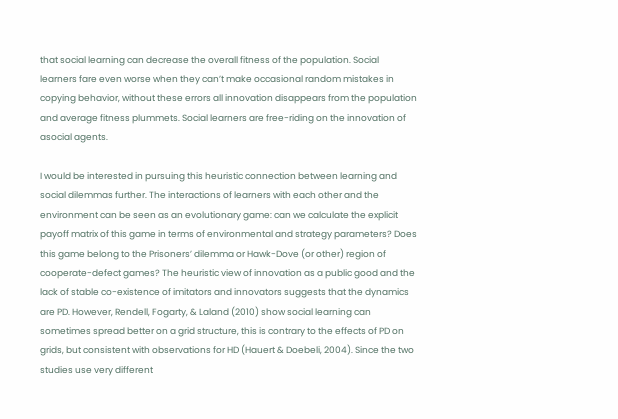that social learning can decrease the overall fitness of the population. Social learners fare even worse when they can’t make occasional random mistakes in copying behavior, without these errors all innovation disappears from the population and average fitness plummets. Social learners are free-riding on the innovation of asocial agents.

I would be interested in pursuing this heuristic connection between learning and social dilemmas further. The interactions of learners with each other and the environment can be seen as an evolutionary game: can we calculate the explicit payoff matrix of this game in terms of environmental and strategy parameters? Does this game belong to the Prisoners’ dilemma or Hawk-Dove (or other) region of cooperate-defect games? The heuristic view of innovation as a public good and the lack of stable co-existence of imitators and innovators suggests that the dynamics are PD. However, Rendell, Fogarty, & Laland (2010) show social learning can sometimes spread better on a grid structure, this is contrary to the effects of PD on grids, but consistent with observations for HD (Hauert & Doebeli, 2004). Since the two studies use very different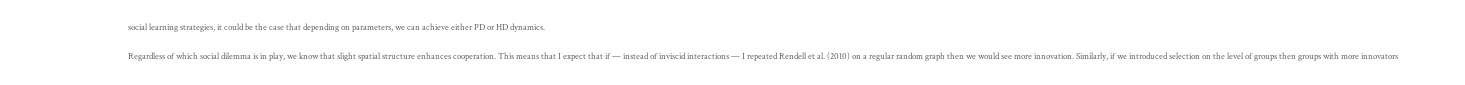social learning strategies, it could be the case that depending on parameters, we can achieve either PD or HD dynamics.

Regardless of which social dilemma is in play, we know that slight spatial structure enhances cooperation. This means that I expect that if — instead of inviscid interactions — I repeated Rendell et al. (2010) on a regular random graph then we would see more innovation. Similarly, if we introduced selection on the level of groups then groups with more innovators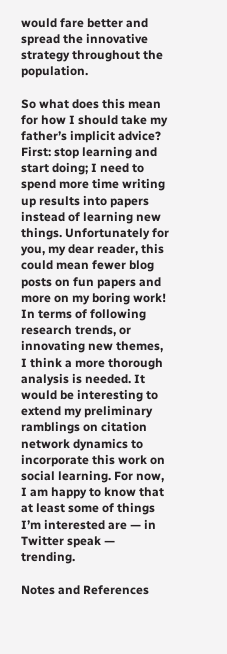would fare better and spread the innovative strategy throughout the population.

So what does this mean for how I should take my father’s implicit advice? First: stop learning and start doing; I need to spend more time writing up results into papers instead of learning new things. Unfortunately for you, my dear reader, this could mean fewer blog posts on fun papers and more on my boring work! In terms of following research trends, or innovating new themes, I think a more thorough analysis is needed. It would be interesting to extend my preliminary ramblings on citation network dynamics to incorporate this work on social learning. For now, I am happy to know that at least some of things I’m interested are — in Twitter speak — trending.

Notes and References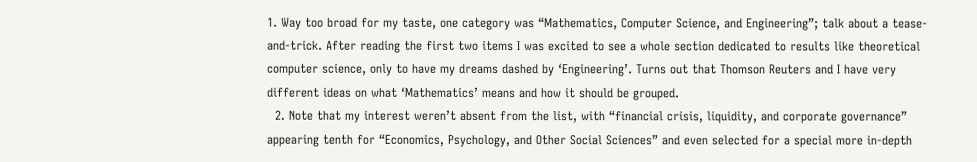1. Way too broad for my taste, one category was “Mathematics, Computer Science, and Engineering”; talk about a tease-and-trick. After reading the first two items I was excited to see a whole section dedicated to results like theoretical computer science, only to have my dreams dashed by ‘Engineering’. Turns out that Thomson Reuters and I have very different ideas on what ‘Mathematics’ means and how it should be grouped.
  2. Note that my interest weren’t absent from the list, with “financial crisis, liquidity, and corporate governance” appearing tenth for “Economics, Psychology, and Other Social Sciences” and even selected for a special more in-depth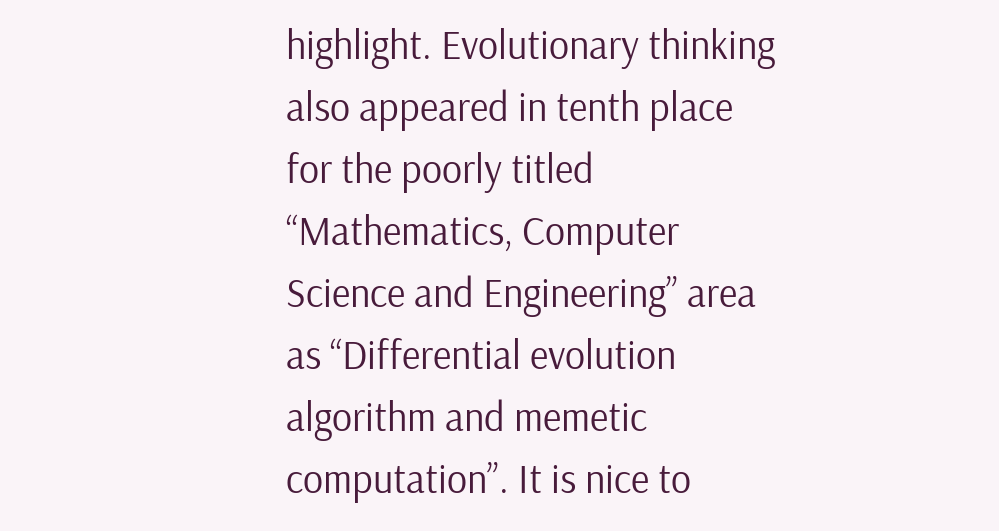highlight. Evolutionary thinking also appeared in tenth place for the poorly titled “Mathematics, Computer Science and Engineering” area as “Differential evolution algorithm and memetic computation”. It is nice to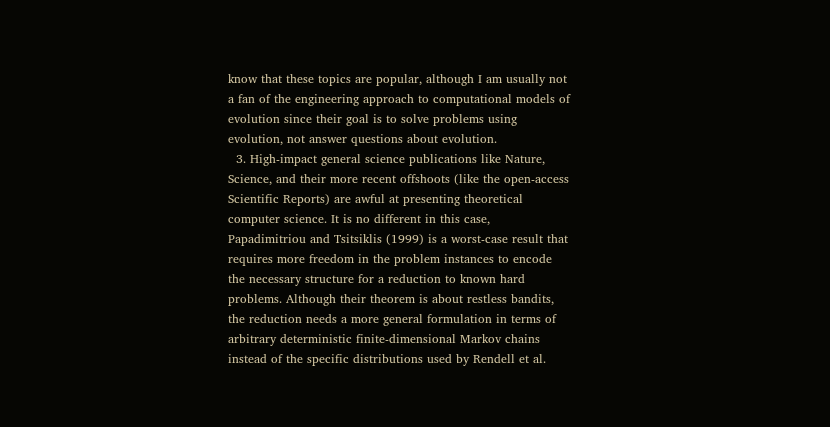know that these topics are popular, although I am usually not a fan of the engineering approach to computational models of evolution since their goal is to solve problems using evolution, not answer questions about evolution.
  3. High-impact general science publications like Nature, Science, and their more recent offshoots (like the open-access Scientific Reports) are awful at presenting theoretical computer science. It is no different in this case, Papadimitriou and Tsitsiklis (1999) is a worst-case result that requires more freedom in the problem instances to encode the necessary structure for a reduction to known hard problems. Although their theorem is about restless bandits, the reduction needs a more general formulation in terms of arbitrary deterministic finite-dimensional Markov chains instead of the specific distributions used by Rendell et al.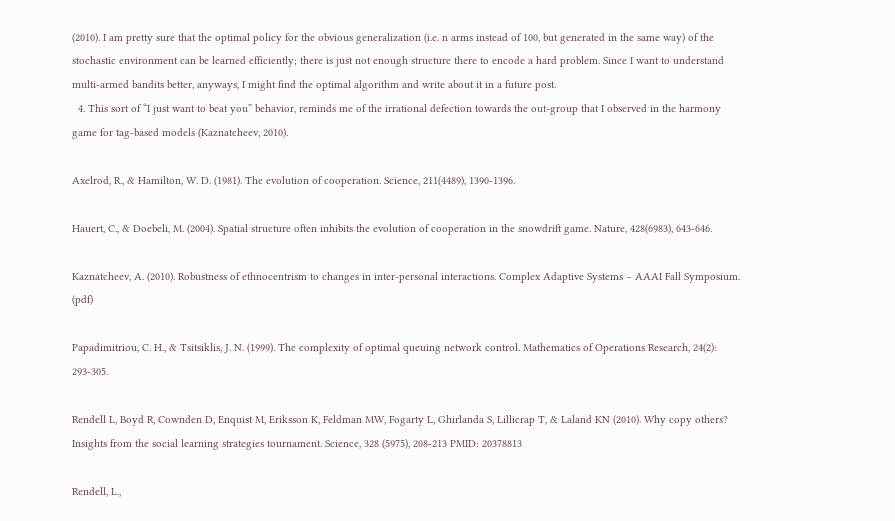(2010). I am pretty sure that the optimal policy for the obvious generalization (i.e. n arms instead of 100, but generated in the same way) of the stochastic environment can be learned efficiently; there is just not enough structure there to encode a hard problem. Since I want to understand multi-armed bandits better, anyways, I might find the optimal algorithm and write about it in a future post.
  4. This sort of “I just want to beat you” behavior, reminds me of the irrational defection towards the out-group that I observed in the harmony game for tag-based models (Kaznatcheev, 2010).

Axelrod, R., & Hamilton, W. D. (1981). The evolution of cooperation. Science, 211(4489), 1390-1396.

Hauert, C., & Doebeli, M. (2004). Spatial structure often inhibits the evolution of cooperation in the snowdrift game. Nature, 428(6983), 643-646.

Kaznatcheev, A. (2010). Robustness of ethnocentrism to changes in inter-personal interactions. Complex Adaptive Systems – AAAI Fall Symposium. (pdf)

Papadimitriou, C. H., & Tsitsiklis, J. N. (1999). The complexity of optimal queuing network control. Mathematics of Operations Research, 24(2): 293-305.

Rendell L, Boyd R, Cownden D, Enquist M, Eriksson K, Feldman MW, Fogarty L, Ghirlanda S, Lillicrap T, & Laland KN (2010). Why copy others? Insights from the social learning strategies tournament. Science, 328 (5975), 208-213 PMID: 20378813

Rendell, L.,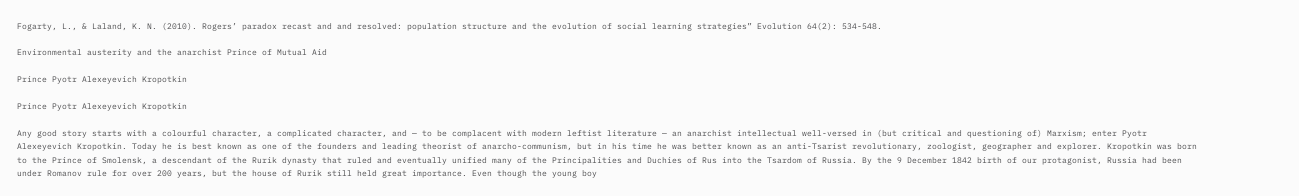Fogarty, L., & Laland, K. N. (2010). Rogers’ paradox recast and and resolved: population structure and the evolution of social learning strategies” Evolution 64(2): 534-548.

Environmental austerity and the anarchist Prince of Mutual Aid

Prince Pyotr Alexeyevich Kropotkin

Prince Pyotr Alexeyevich Kropotkin

Any good story starts with a colourful character, a complicated character, and — to be complacent with modern leftist literature — an anarchist intellectual well-versed in (but critical and questioning of) Marxism; enter Pyotr Alexeyevich Kropotkin. Today he is best known as one of the founders and leading theorist of anarcho-communism, but in his time he was better known as an anti-Tsarist revolutionary, zoologist, geographer and explorer. Kropotkin was born to the Prince of Smolensk, a descendant of the Rurik dynasty that ruled and eventually unified many of the Principalities and Duchies of Rus into the Tsardom of Russia. By the 9 December 1842 birth of our protagonist, Russia had been under Romanov rule for over 200 years, but the house of Rurik still held great importance. Even though the young boy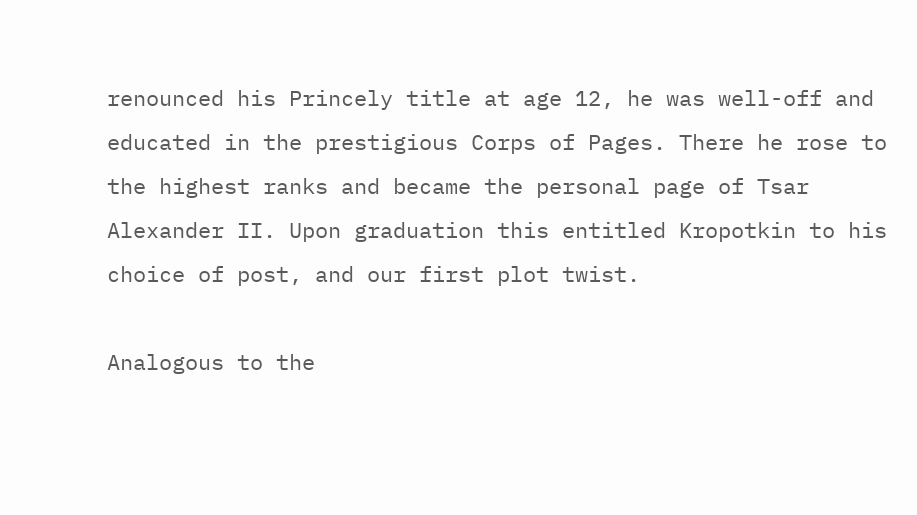renounced his Princely title at age 12, he was well-off and educated in the prestigious Corps of Pages. There he rose to the highest ranks and became the personal page of Tsar Alexander II. Upon graduation this entitled Kropotkin to his choice of post, and our first plot twist.

Analogous to the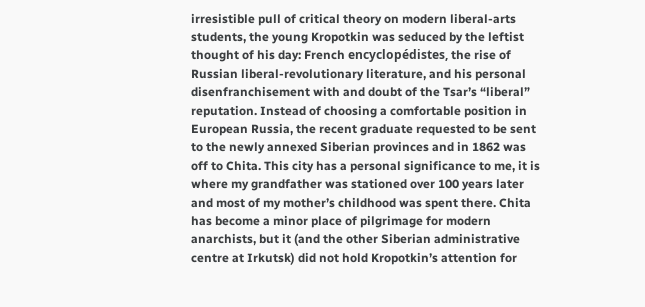irresistible pull of critical theory on modern liberal-arts students, the young Kropotkin was seduced by the leftist thought of his day: French encyclopédistes, the rise of Russian liberal-revolutionary literature, and his personal disenfranchisement with and doubt of the Tsar’s “liberal” reputation. Instead of choosing a comfortable position in European Russia, the recent graduate requested to be sent to the newly annexed Siberian provinces and in 1862 was off to Chita. This city has a personal significance to me, it is where my grandfather was stationed over 100 years later and most of my mother’s childhood was spent there. Chita has become a minor place of pilgrimage for modern anarchists, but it (and the other Siberian administrative centre at Irkutsk) did not hold Kropotkin’s attention for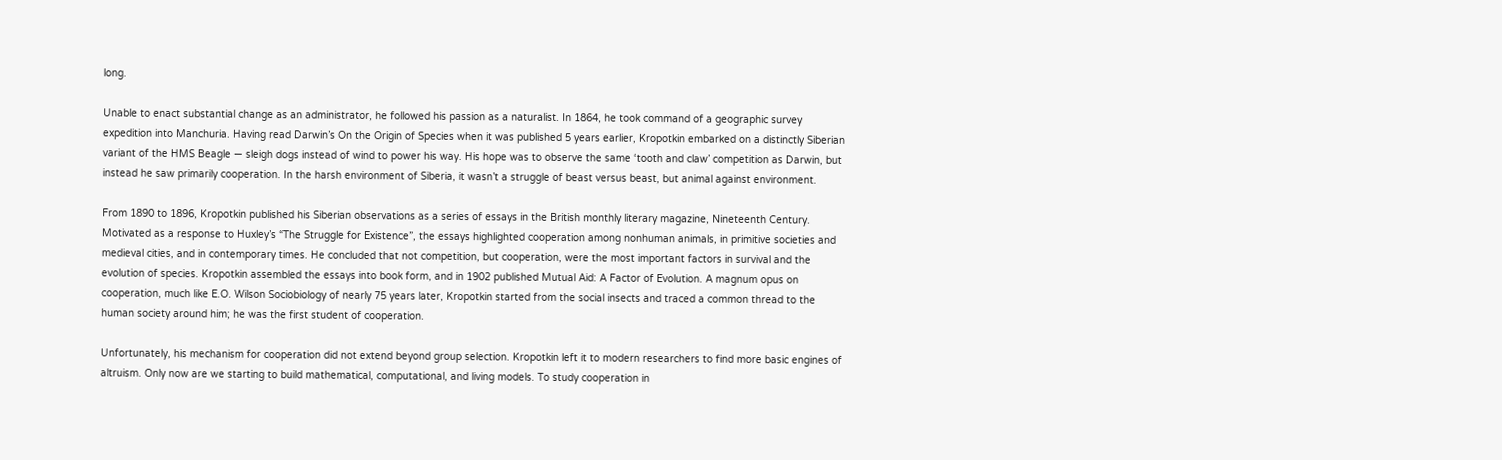long.

Unable to enact substantial change as an administrator, he followed his passion as a naturalist. In 1864, he took command of a geographic survey expedition into Manchuria. Having read Darwin’s On the Origin of Species when it was published 5 years earlier, Kropotkin embarked on a distinctly Siberian variant of the HMS Beagle — sleigh dogs instead of wind to power his way. His hope was to observe the same ‘tooth and claw’ competition as Darwin, but instead he saw primarily cooperation. In the harsh environment of Siberia, it wasn’t a struggle of beast versus beast, but animal against environment.

From 1890 to 1896, Kropotkin published his Siberian observations as a series of essays in the British monthly literary magazine, Nineteenth Century. Motivated as a response to Huxley’s “The Struggle for Existence”, the essays highlighted cooperation among nonhuman animals, in primitive societies and medieval cities, and in contemporary times. He concluded that not competition, but cooperation, were the most important factors in survival and the evolution of species. Kropotkin assembled the essays into book form, and in 1902 published Mutual Aid: A Factor of Evolution. A magnum opus on cooperation, much like E.O. Wilson Sociobiology of nearly 75 years later, Kropotkin started from the social insects and traced a common thread to the human society around him; he was the first student of cooperation.

Unfortunately, his mechanism for cooperation did not extend beyond group selection. Kropotkin left it to modern researchers to find more basic engines of altruism. Only now are we starting to build mathematical, computational, and living models. To study cooperation in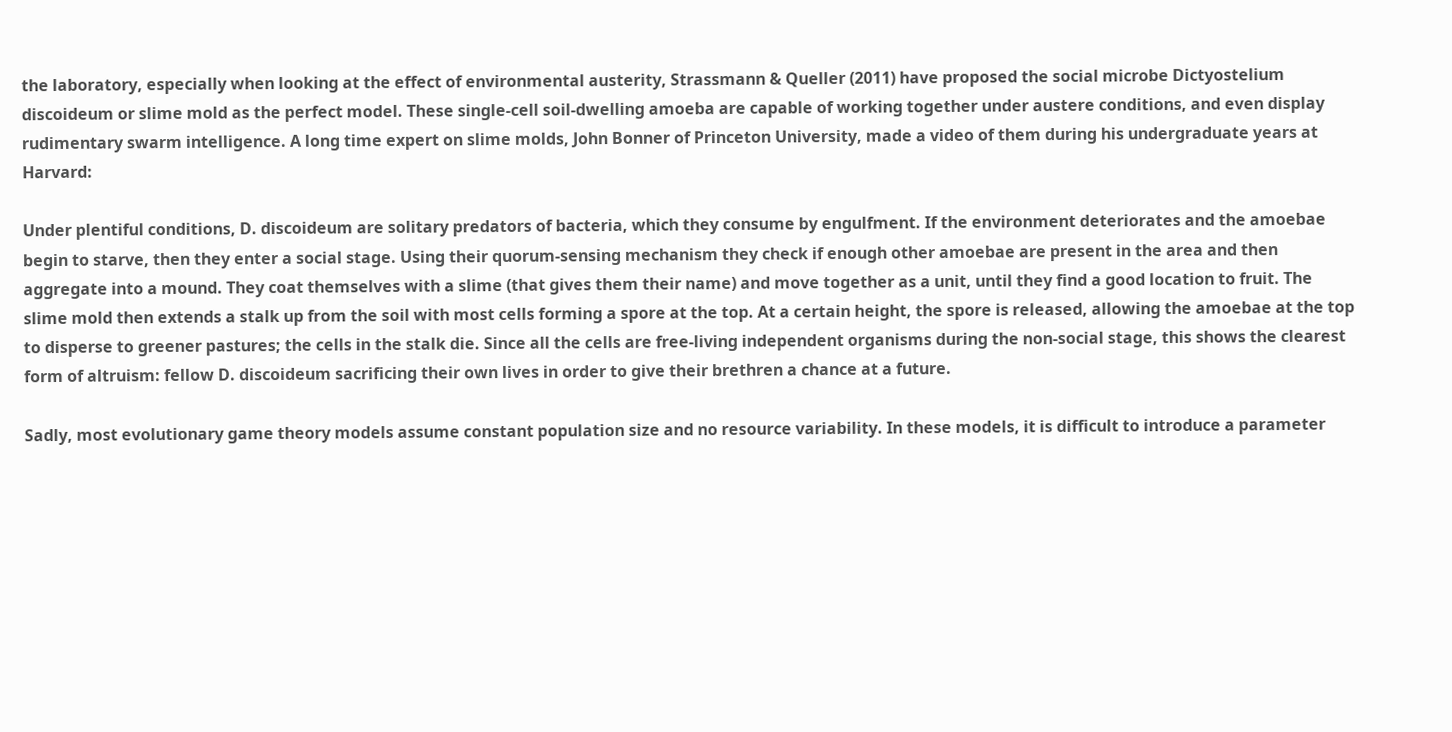the laboratory, especially when looking at the effect of environmental austerity, Strassmann & Queller (2011) have proposed the social microbe Dictyostelium discoideum or slime mold as the perfect model. These single-cell soil-dwelling amoeba are capable of working together under austere conditions, and even display rudimentary swarm intelligence. A long time expert on slime molds, John Bonner of Princeton University, made a video of them during his undergraduate years at Harvard:

Under plentiful conditions, D. discoideum are solitary predators of bacteria, which they consume by engulfment. If the environment deteriorates and the amoebae begin to starve, then they enter a social stage. Using their quorum-sensing mechanism they check if enough other amoebae are present in the area and then aggregate into a mound. They coat themselves with a slime (that gives them their name) and move together as a unit, until they find a good location to fruit. The slime mold then extends a stalk up from the soil with most cells forming a spore at the top. At a certain height, the spore is released, allowing the amoebae at the top to disperse to greener pastures; the cells in the stalk die. Since all the cells are free-living independent organisms during the non-social stage, this shows the clearest form of altruism: fellow D. discoideum sacrificing their own lives in order to give their brethren a chance at a future.

Sadly, most evolutionary game theory models assume constant population size and no resource variability. In these models, it is difficult to introduce a parameter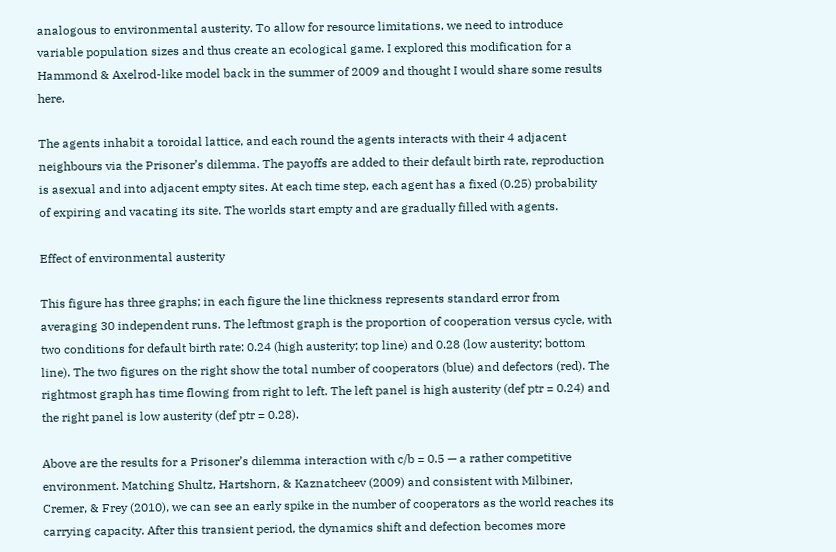analogous to environmental austerity. To allow for resource limitations, we need to introduce variable population sizes and thus create an ecological game. I explored this modification for a Hammond & Axelrod-like model back in the summer of 2009 and thought I would share some results here.

The agents inhabit a toroidal lattice, and each round the agents interacts with their 4 adjacent neighbours via the Prisoner’s dilemma. The payoffs are added to their default birth rate, reproduction is asexual and into adjacent empty sites. At each time step, each agent has a fixed (0.25) probability of expiring and vacating its site. The worlds start empty and are gradually filled with agents.

Effect of environmental austerity

This figure has three graphs; in each figure the line thickness represents standard error from averaging 30 independent runs. The leftmost graph is the proportion of cooperation versus cycle, with two conditions for default birth rate: 0.24 (high austerity; top line) and 0.28 (low austerity; bottom line). The two figures on the right show the total number of cooperators (blue) and defectors (red). The rightmost graph has time flowing from right to left. The left panel is high austerity (def ptr = 0.24) and the right panel is low austerity (def ptr = 0.28).

Above are the results for a Prisoner’s dilemma interaction with c/b = 0.5 — a rather competitive environment. Matching Shultz, Hartshorn, & Kaznatcheev (2009) and consistent with Milbiner, Cremer, & Frey (2010), we can see an early spike in the number of cooperators as the world reaches its carrying capacity. After this transient period, the dynamics shift and defection becomes more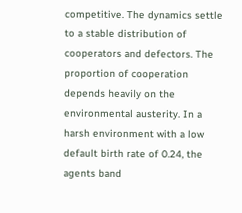competitive. The dynamics settle to a stable distribution of cooperators and defectors. The proportion of cooperation depends heavily on the environmental austerity. In a harsh environment with a low default birth rate of 0.24, the agents band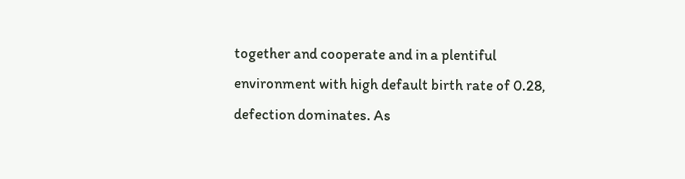together and cooperate and in a plentiful environment with high default birth rate of 0.28, defection dominates. As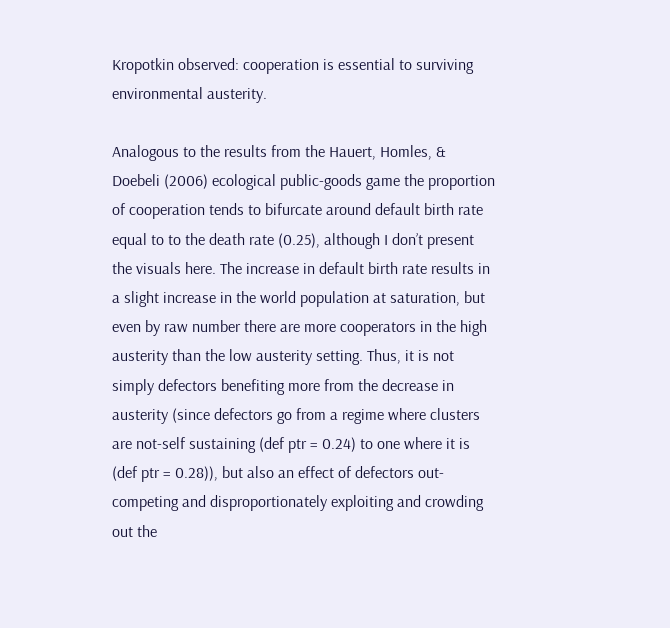Kropotkin observed: cooperation is essential to surviving environmental austerity.

Analogous to the results from the Hauert, Homles, & Doebeli (2006) ecological public-goods game the proportion of cooperation tends to bifurcate around default birth rate equal to to the death rate (0.25), although I don’t present the visuals here. The increase in default birth rate results in a slight increase in the world population at saturation, but even by raw number there are more cooperators in the high austerity than the low austerity setting. Thus, it is not simply defectors benefiting more from the decrease in austerity (since defectors go from a regime where clusters are not-self sustaining (def ptr = 0.24) to one where it is (def ptr = 0.28)), but also an effect of defectors out-competing and disproportionately exploiting and crowding out the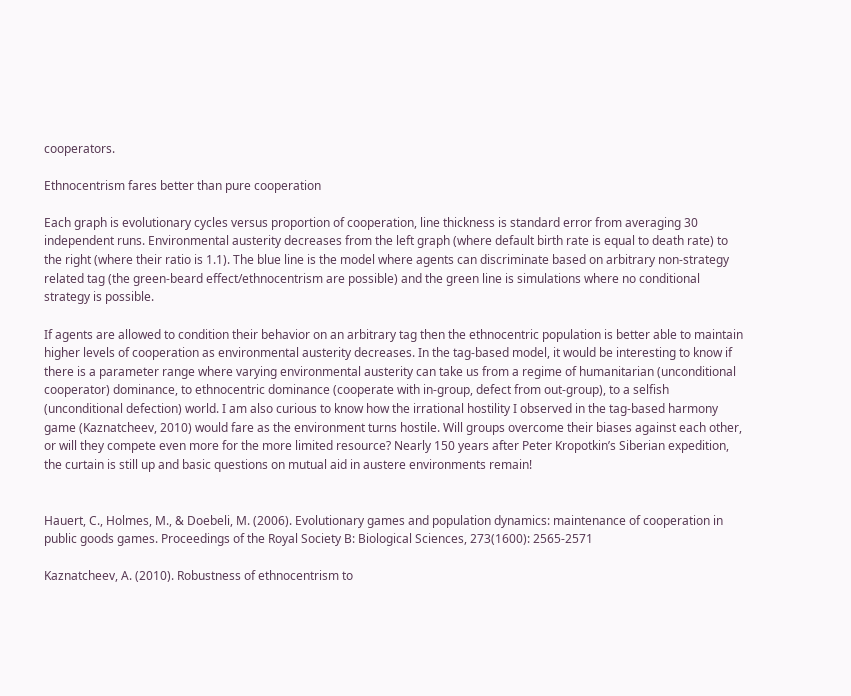cooperators.

Ethnocentrism fares better than pure cooperation

Each graph is evolutionary cycles versus proportion of cooperation, line thickness is standard error from averaging 30 independent runs. Environmental austerity decreases from the left graph (where default birth rate is equal to death rate) to the right (where their ratio is 1.1). The blue line is the model where agents can discriminate based on arbitrary non-strategy related tag (the green-beard effect/ethnocentrism are possible) and the green line is simulations where no conditional strategy is possible.

If agents are allowed to condition their behavior on an arbitrary tag then the ethnocentric population is better able to maintain higher levels of cooperation as environmental austerity decreases. In the tag-based model, it would be interesting to know if there is a parameter range where varying environmental austerity can take us from a regime of humanitarian (unconditional cooperator) dominance, to ethnocentric dominance (cooperate with in-group, defect from out-group), to a selfish (unconditional defection) world. I am also curious to know how the irrational hostility I observed in the tag-based harmony game (Kaznatcheev, 2010) would fare as the environment turns hostile. Will groups overcome their biases against each other, or will they compete even more for the more limited resource? Nearly 150 years after Peter Kropotkin’s Siberian expedition, the curtain is still up and basic questions on mutual aid in austere environments remain!


Hauert, C., Holmes, M., & Doebeli, M. (2006). Evolutionary games and population dynamics: maintenance of cooperation in public goods games. Proceedings of the Royal Society B: Biological Sciences, 273(1600): 2565-2571

Kaznatcheev, A. (2010). Robustness of ethnocentrism to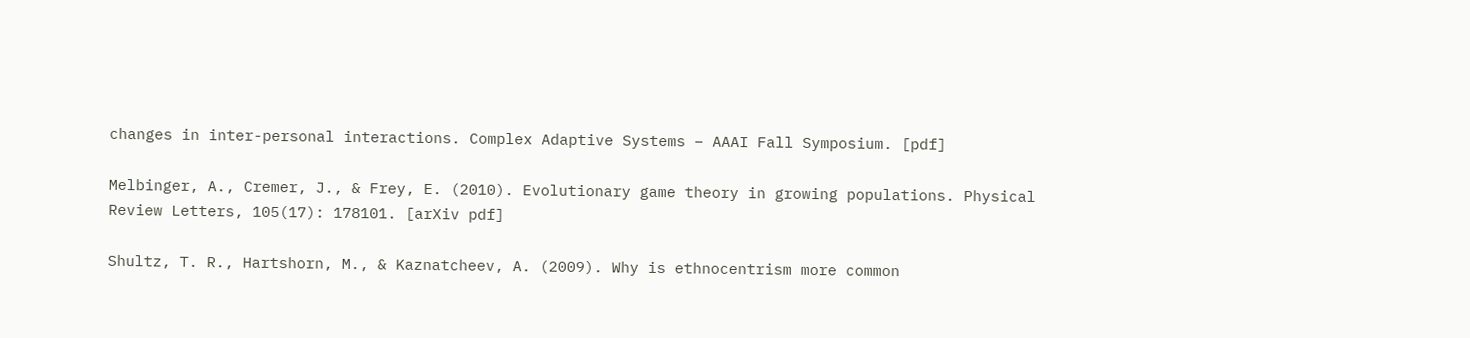changes in inter-personal interactions. Complex Adaptive Systems – AAAI Fall Symposium. [pdf]

Melbinger, A., Cremer, J., & Frey, E. (2010). Evolutionary game theory in growing populations. Physical Review Letters, 105(17): 178101. [arXiv pdf]

Shultz, T. R., Hartshorn, M., & Kaznatcheev, A. (2009). Why is ethnocentrism more common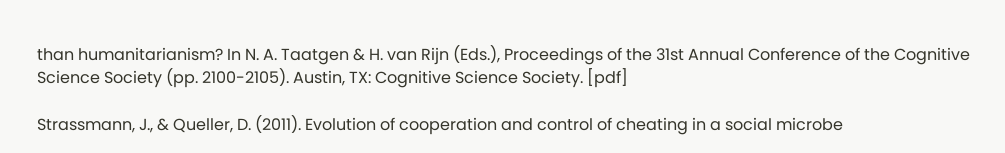than humanitarianism? In N. A. Taatgen & H. van Rijn (Eds.), Proceedings of the 31st Annual Conference of the Cognitive Science Society (pp. 2100-2105). Austin, TX: Cognitive Science Society. [pdf]

Strassmann, J., & Queller, D. (2011). Evolution of cooperation and control of cheating in a social microbe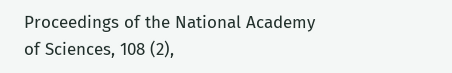Proceedings of the National Academy of Sciences, 108 (2),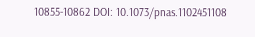10855-10862 DOI: 10.1073/pnas.1102451108